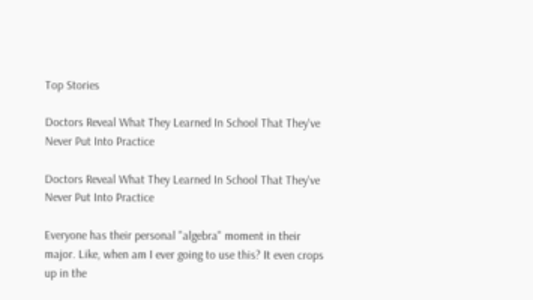Top Stories

Doctors Reveal What They Learned In School That They've Never Put Into Practice

Doctors Reveal What They Learned In School That They've Never Put Into Practice

Everyone has their personal "algebra" moment in their major. Like, when am I ever going to use this? It even crops up in the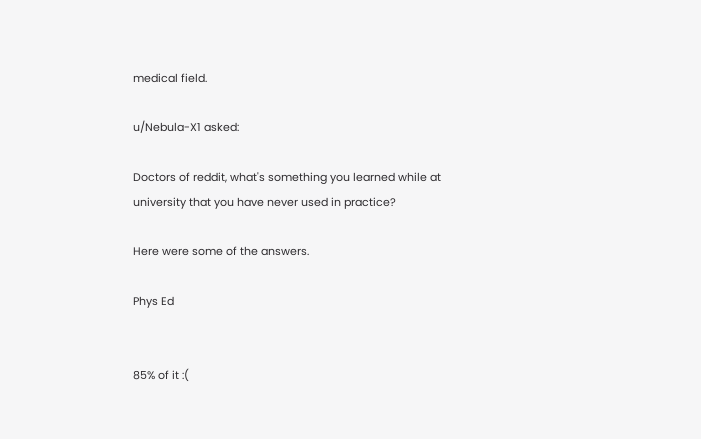medical field.

u/Nebula-X1 asked:

Doctors of reddit, what's something you learned while at university that you have never used in practice?

Here were some of the answers.

Phys Ed


85% of it :(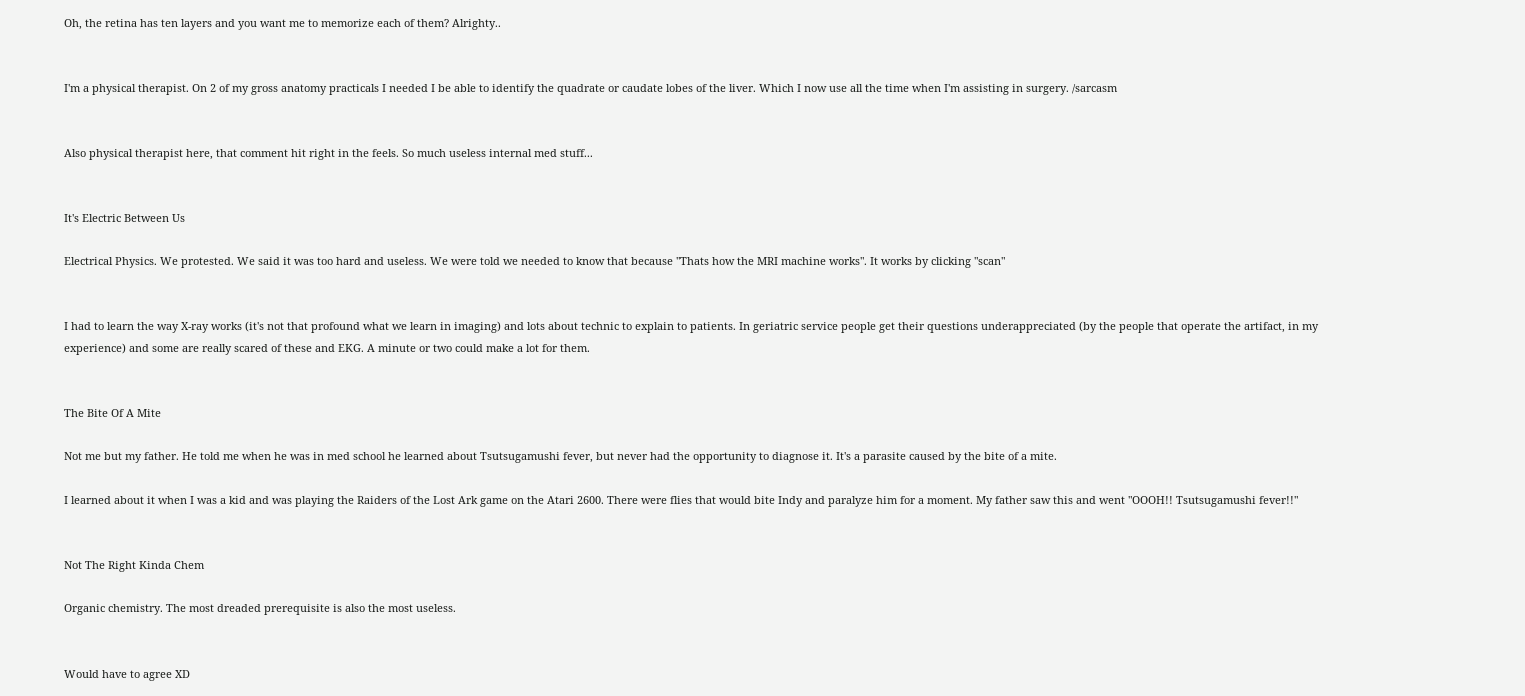Oh, the retina has ten layers and you want me to memorize each of them? Alrighty..


I'm a physical therapist. On 2 of my gross anatomy practicals I needed I be able to identify the quadrate or caudate lobes of the liver. Which I now use all the time when I'm assisting in surgery. /sarcasm


Also physical therapist here, that comment hit right in the feels. So much useless internal med stuff...


It's Electric Between Us

Electrical Physics. We protested. We said it was too hard and useless. We were told we needed to know that because "Thats how the MRI machine works". It works by clicking "scan"


I had to learn the way X-ray works (it's not that profound what we learn in imaging) and lots about technic to explain to patients. In geriatric service people get their questions underappreciated (by the people that operate the artifact, in my experience) and some are really scared of these and EKG. A minute or two could make a lot for them.


The Bite Of A Mite

Not me but my father. He told me when he was in med school he learned about Tsutsugamushi fever, but never had the opportunity to diagnose it. It's a parasite caused by the bite of a mite.

I learned about it when I was a kid and was playing the Raiders of the Lost Ark game on the Atari 2600. There were flies that would bite Indy and paralyze him for a moment. My father saw this and went "OOOH!! Tsutsugamushi fever!!"


Not The Right Kinda Chem

Organic chemistry. The most dreaded prerequisite is also the most useless.


Would have to agree XD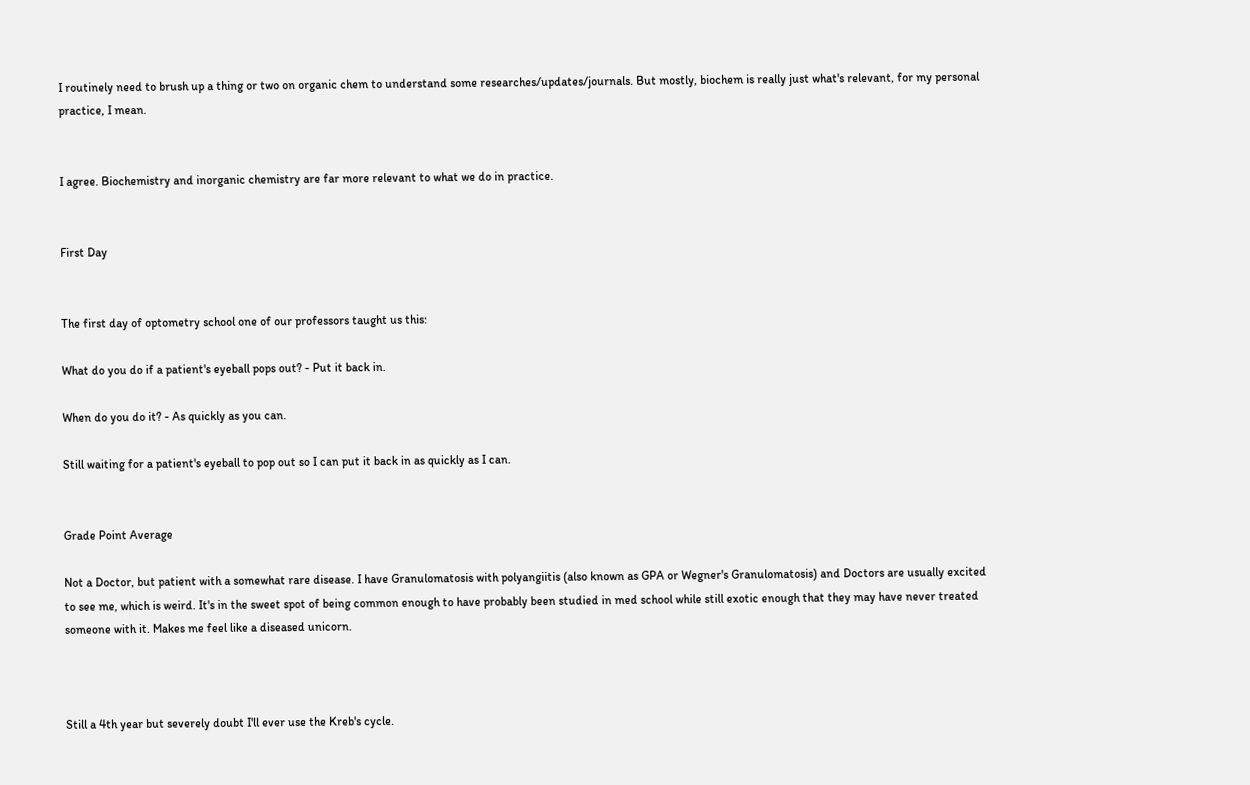I routinely need to brush up a thing or two on organic chem to understand some researches/updates/journals. But mostly, biochem is really just what's relevant, for my personal practice, I mean.


I agree. Biochemistry and inorganic chemistry are far more relevant to what we do in practice.


First Day


The first day of optometry school one of our professors taught us this:

What do you do if a patient's eyeball pops out? - Put it back in.

When do you do it? - As quickly as you can.

Still waiting for a patient's eyeball to pop out so I can put it back in as quickly as I can.


Grade Point Average

Not a Doctor, but patient with a somewhat rare disease. I have Granulomatosis with polyangiitis (also known as GPA or Wegner's Granulomatosis) and Doctors are usually excited to see me, which is weird. It's in the sweet spot of being common enough to have probably been studied in med school while still exotic enough that they may have never treated someone with it. Makes me feel like a diseased unicorn.



Still a 4th year but severely doubt I'll ever use the Kreb's cycle.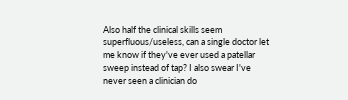Also half the clinical skills seem superfluous/useless, can a single doctor let me know if they've ever used a patellar sweep instead of tap? I also swear I've never seen a clinician do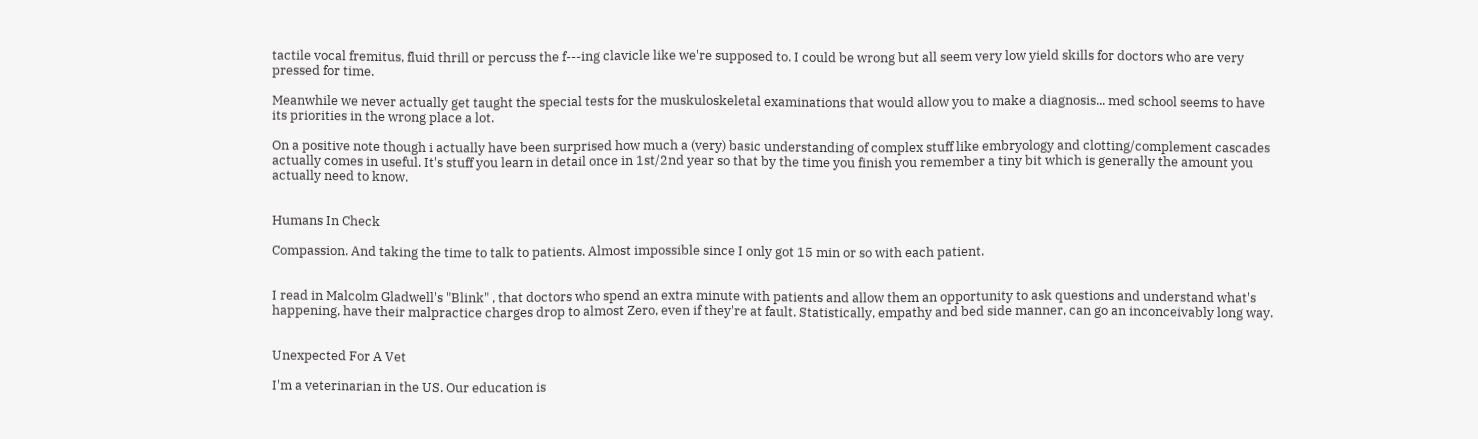tactile vocal fremitus, fluid thrill or percuss the f---ing clavicle like we're supposed to. I could be wrong but all seem very low yield skills for doctors who are very pressed for time.

Meanwhile we never actually get taught the special tests for the muskuloskeletal examinations that would allow you to make a diagnosis... med school seems to have its priorities in the wrong place a lot.

On a positive note though i actually have been surprised how much a (very) basic understanding of complex stuff like embryology and clotting/complement cascades actually comes in useful. It's stuff you learn in detail once in 1st/2nd year so that by the time you finish you remember a tiny bit which is generally the amount you actually need to know.


Humans In Check

Compassion. And taking the time to talk to patients. Almost impossible since I only got 15 min or so with each patient.


I read in Malcolm Gladwell's "Blink" , that doctors who spend an extra minute with patients and allow them an opportunity to ask questions and understand what's happening, have their malpractice charges drop to almost Zero, even if they're at fault. Statistically, empathy and bed side manner, can go an inconceivably long way.


Unexpected For A Vet

I'm a veterinarian in the US. Our education is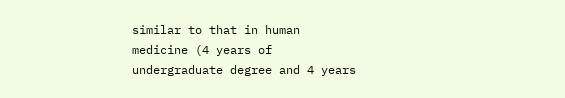similar to that in human medicine (4 years of undergraduate degree and 4 years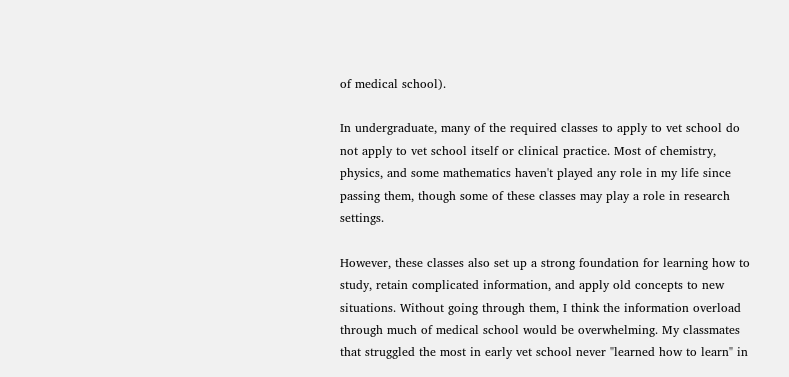of medical school).

In undergraduate, many of the required classes to apply to vet school do not apply to vet school itself or clinical practice. Most of chemistry, physics, and some mathematics haven't played any role in my life since passing them, though some of these classes may play a role in research settings.

However, these classes also set up a strong foundation for learning how to study, retain complicated information, and apply old concepts to new situations. Without going through them, I think the information overload through much of medical school would be overwhelming. My classmates that struggled the most in early vet school never "learned how to learn" in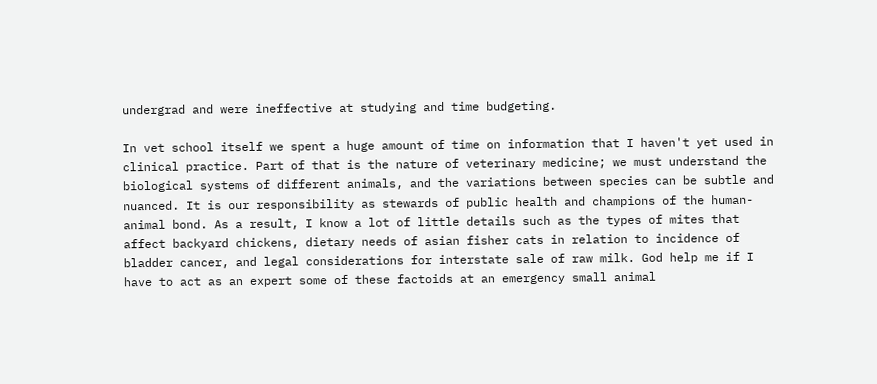undergrad and were ineffective at studying and time budgeting.

In vet school itself we spent a huge amount of time on information that I haven't yet used in clinical practice. Part of that is the nature of veterinary medicine; we must understand the biological systems of different animals, and the variations between species can be subtle and nuanced. It is our responsibility as stewards of public health and champions of the human-animal bond. As a result, I know a lot of little details such as the types of mites that affect backyard chickens, dietary needs of asian fisher cats in relation to incidence of bladder cancer, and legal considerations for interstate sale of raw milk. God help me if I have to act as an expert some of these factoids at an emergency small animal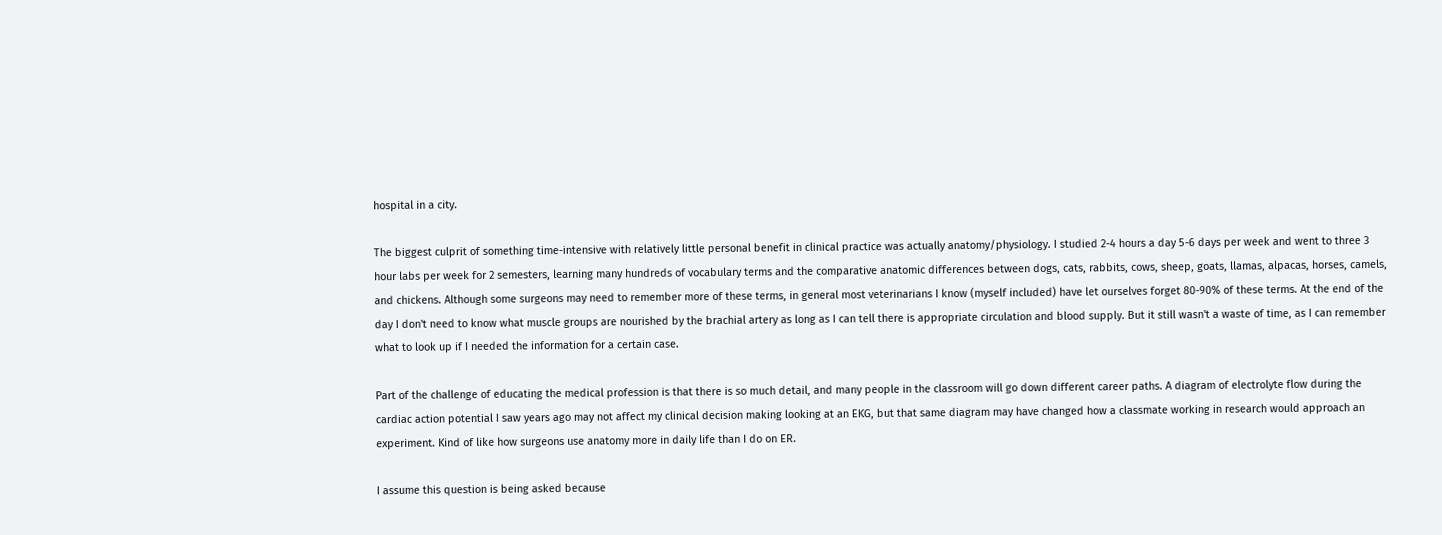hospital in a city.

The biggest culprit of something time-intensive with relatively little personal benefit in clinical practice was actually anatomy/physiology. I studied 2-4 hours a day 5-6 days per week and went to three 3 hour labs per week for 2 semesters, learning many hundreds of vocabulary terms and the comparative anatomic differences between dogs, cats, rabbits, cows, sheep, goats, llamas, alpacas, horses, camels, and chickens. Although some surgeons may need to remember more of these terms, in general most veterinarians I know (myself included) have let ourselves forget 80-90% of these terms. At the end of the day I don't need to know what muscle groups are nourished by the brachial artery as long as I can tell there is appropriate circulation and blood supply. But it still wasn't a waste of time, as I can remember what to look up if I needed the information for a certain case.

Part of the challenge of educating the medical profession is that there is so much detail, and many people in the classroom will go down different career paths. A diagram of electrolyte flow during the cardiac action potential I saw years ago may not affect my clinical decision making looking at an EKG, but that same diagram may have changed how a classmate working in research would approach an experiment. Kind of like how surgeons use anatomy more in daily life than I do on ER.

I assume this question is being asked because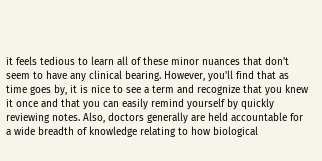it feels tedious to learn all of these minor nuances that don't seem to have any clinical bearing. However, you'll find that as time goes by, it is nice to see a term and recognize that you knew it once and that you can easily remind yourself by quickly reviewing notes. Also, doctors generally are held accountable for a wide breadth of knowledge relating to how biological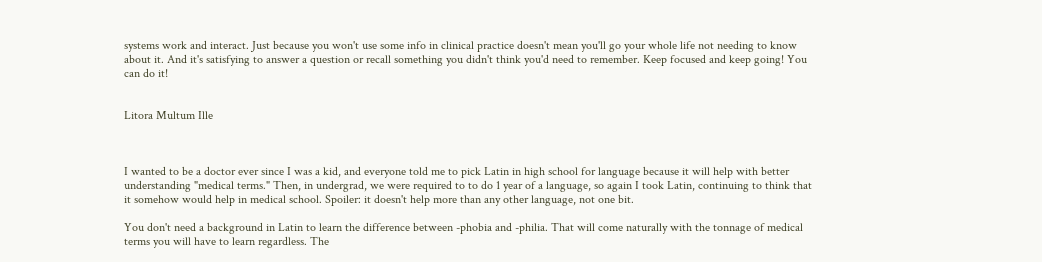systems work and interact. Just because you won't use some info in clinical practice doesn't mean you'll go your whole life not needing to know about it. And it's satisfying to answer a question or recall something you didn't think you'd need to remember. Keep focused and keep going! You can do it!


Litora Multum Ille



I wanted to be a doctor ever since I was a kid, and everyone told me to pick Latin in high school for language because it will help with better understanding "medical terms." Then, in undergrad, we were required to to do 1 year of a language, so again I took Latin, continuing to think that it somehow would help in medical school. Spoiler: it doesn't help more than any other language, not one bit.

You don't need a background in Latin to learn the difference between -phobia and -philia. That will come naturally with the tonnage of medical terms you will have to learn regardless. The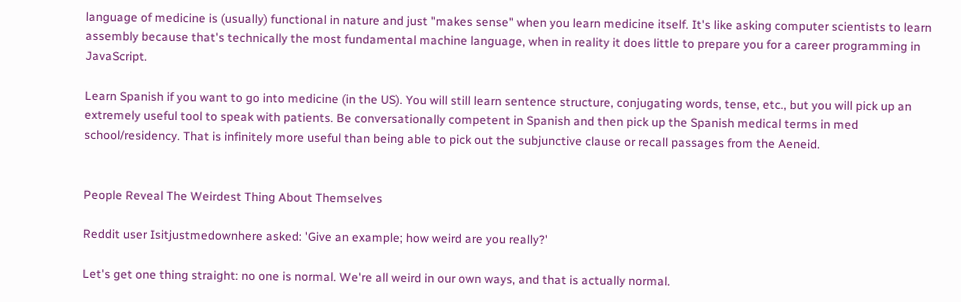language of medicine is (usually) functional in nature and just "makes sense" when you learn medicine itself. It's like asking computer scientists to learn assembly because that's technically the most fundamental machine language, when in reality it does little to prepare you for a career programming in JavaScript.

Learn Spanish if you want to go into medicine (in the US). You will still learn sentence structure, conjugating words, tense, etc., but you will pick up an extremely useful tool to speak with patients. Be conversationally competent in Spanish and then pick up the Spanish medical terms in med school/residency. That is infinitely more useful than being able to pick out the subjunctive clause or recall passages from the Aeneid.


People Reveal The Weirdest Thing About Themselves

Reddit user Isitjustmedownhere asked: 'Give an example; how weird are you really?'

Let's get one thing straight: no one is normal. We're all weird in our own ways, and that is actually normal.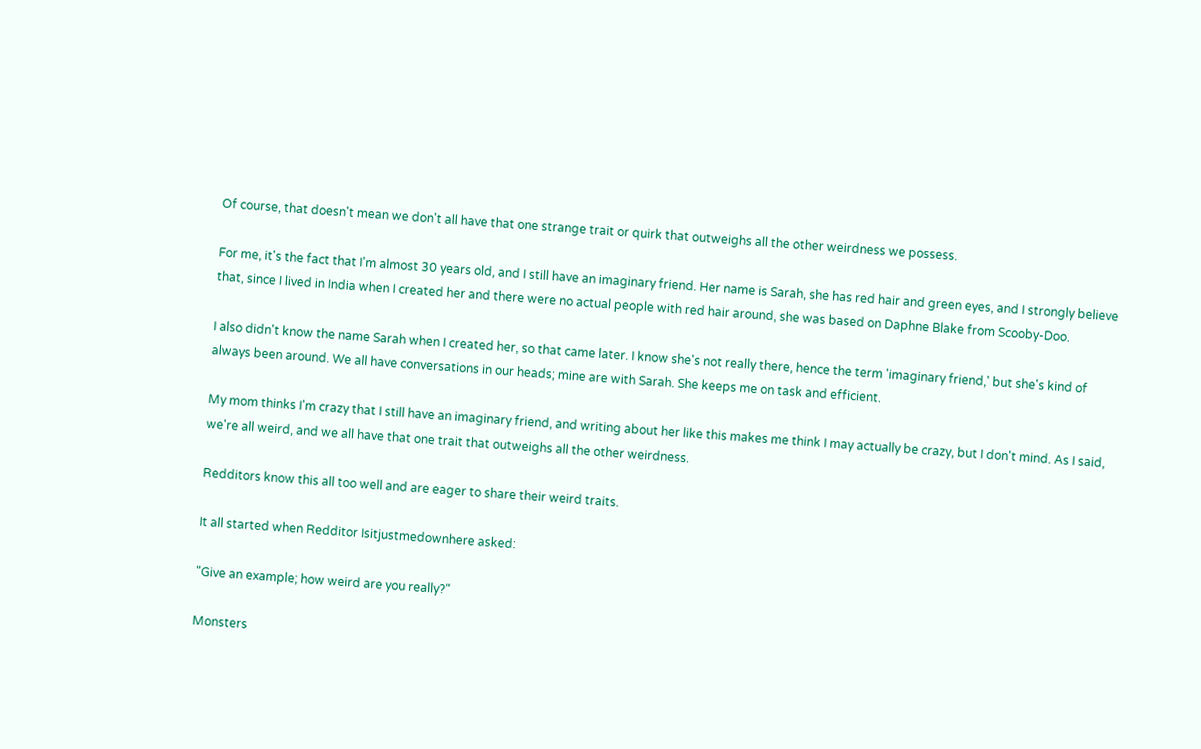Of course, that doesn't mean we don't all have that one strange trait or quirk that outweighs all the other weirdness we possess.

For me, it's the fact that I'm almost 30 years old, and I still have an imaginary friend. Her name is Sarah, she has red hair and green eyes, and I strongly believe that, since I lived in India when I created her and there were no actual people with red hair around, she was based on Daphne Blake from Scooby-Doo.

I also didn't know the name Sarah when I created her, so that came later. I know she's not really there, hence the term 'imaginary friend,' but she's kind of always been around. We all have conversations in our heads; mine are with Sarah. She keeps me on task and efficient.

My mom thinks I'm crazy that I still have an imaginary friend, and writing about her like this makes me think I may actually be crazy, but I don't mind. As I said, we're all weird, and we all have that one trait that outweighs all the other weirdness.

Redditors know this all too well and are eager to share their weird traits.

It all started when Redditor Isitjustmedownhere asked:

"Give an example; how weird are you really?"

Monsters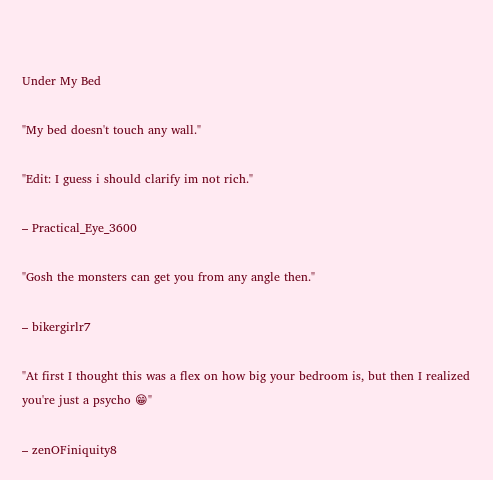Under My Bed

"My bed doesn't touch any wall."

"Edit: I guess i should clarify im not rich."

– Practical_Eye_3600

"Gosh the monsters can get you from any angle then."

– bikergirlr7

"At first I thought this was a flex on how big your bedroom is, but then I realized you're just a psycho 😁"

– zenOFiniquity8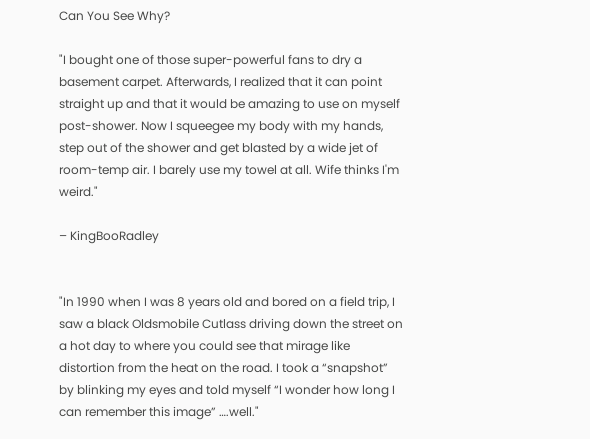Can You See Why?

"I bought one of those super-powerful fans to dry a basement carpet. Afterwards, I realized that it can point straight up and that it would be amazing to use on myself post-shower. Now I squeegee my body with my hands, step out of the shower and get blasted by a wide jet of room-temp air. I barely use my towel at all. Wife thinks I'm weird."

– KingBooRadley


"In 1990 when I was 8 years old and bored on a field trip, I saw a black Oldsmobile Cutlass driving down the street on a hot day to where you could see that mirage like distortion from the heat on the road. I took a “snapshot” by blinking my eyes and told myself “I wonder how long I can remember this image” ….well."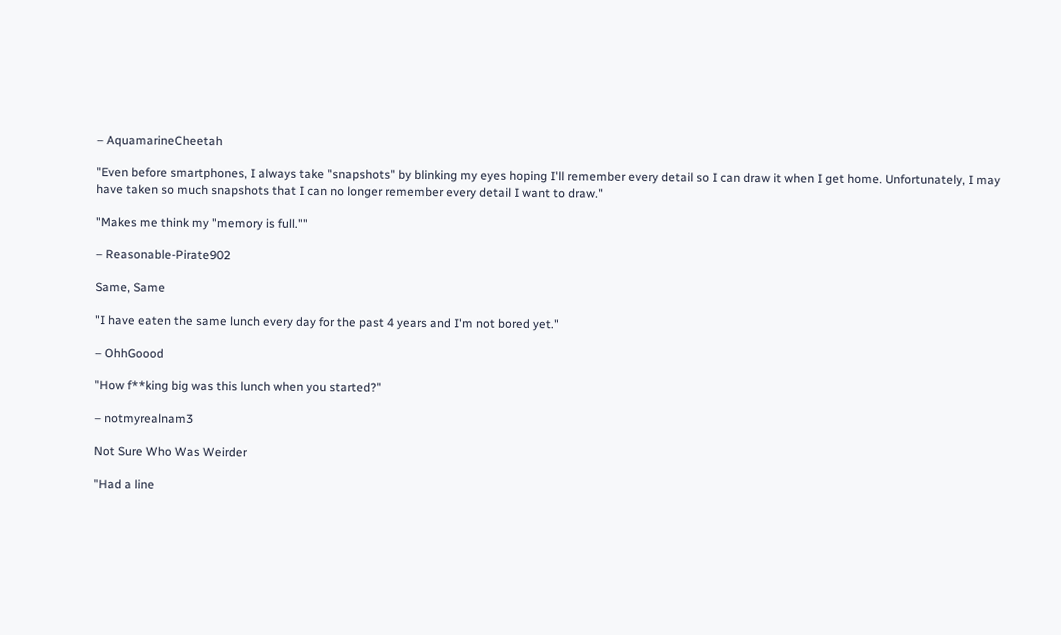– AquamarineCheetah

"Even before smartphones, I always take "snapshots" by blinking my eyes hoping I'll remember every detail so I can draw it when I get home. Unfortunately, I may have taken so much snapshots that I can no longer remember every detail I want to draw."

"Makes me think my "memory is full.""

– Reasonable-Pirate902

Same, Same

"I have eaten the same lunch every day for the past 4 years and I'm not bored yet."

– OhhGoood

"How f**king big was this lunch when you started?"

– notmyrealnam3

Not Sure Who Was Weirder

"Had a line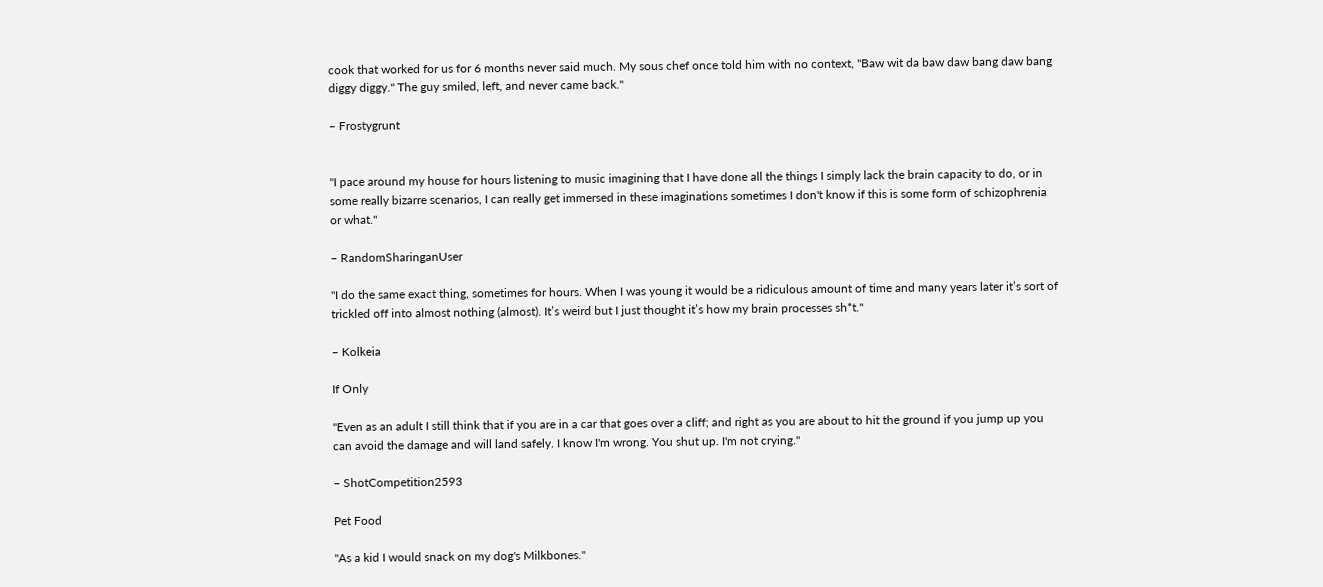cook that worked for us for 6 months never said much. My sous chef once told him with no context, "Baw wit da baw daw bang daw bang diggy diggy." The guy smiled, left, and never came back."

– Frostygrunt


"I pace around my house for hours listening to music imagining that I have done all the things I simply lack the brain capacity to do, or in some really bizarre scenarios, I can really get immersed in these imaginations sometimes I don't know if this is some form of schizophrenia or what."

– RandomSharinganUser

"I do the same exact thing, sometimes for hours. When I was young it would be a ridiculous amount of time and many years later it’s sort of trickled off into almost nothing (almost). It’s weird but I just thought it’s how my brain processes sh*t."

– Kolkeia

If Only

"Even as an adult I still think that if you are in a car that goes over a cliff; and right as you are about to hit the ground if you jump up you can avoid the damage and will land safely. I know I'm wrong. You shut up. I'm not crying."

– ShotCompetition2593

Pet Food

"As a kid I would snack on my dog's Milkbones."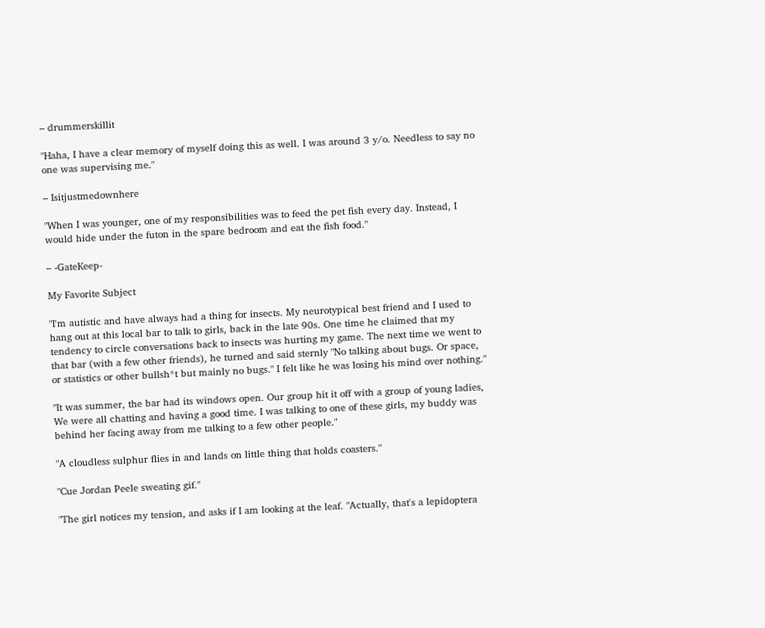– drummerskillit

"Haha, I have a clear memory of myself doing this as well. I was around 3 y/o. Needless to say no one was supervising me."

– Isitjustmedownhere

"When I was younger, one of my responsibilities was to feed the pet fish every day. Instead, I would hide under the futon in the spare bedroom and eat the fish food."

– -GateKeep-

My Favorite Subject

"I'm autistic and have always had a thing for insects. My neurotypical best friend and I used to hang out at this local bar to talk to girls, back in the late 90s. One time he claimed that my tendency to circle conversations back to insects was hurting my game. The next time we went to that bar (with a few other friends), he turned and said sternly "No talking about bugs. Or space, or statistics or other bullsh*t but mainly no bugs." I felt like he was losing his mind over nothing."

"It was summer, the bar had its windows open. Our group hit it off with a group of young ladies, We were all chatting and having a good time. I was talking to one of these girls, my buddy was behind her facing away from me talking to a few other people."

"A cloudless sulphur flies in and lands on little thing that holds coasters."

"Cue Jordan Peele sweating gif."

"The girl notices my tension, and asks if I am looking at the leaf. "Actually, that's a lepidoptera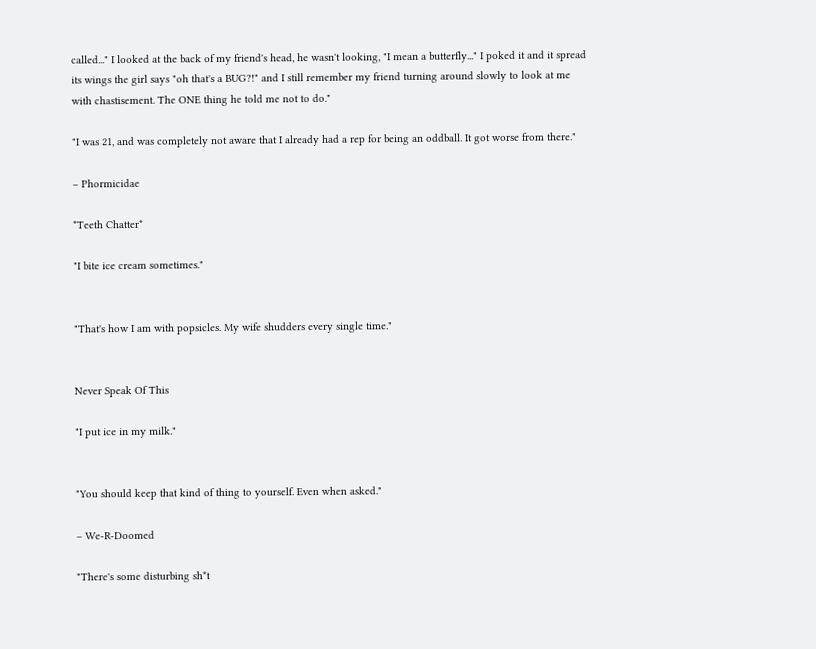called..." I looked at the back of my friend's head, he wasn't looking, "I mean a butterfly..." I poked it and it spread its wings the girl says "oh that's a BUG?!" and I still remember my friend turning around slowly to look at me with chastisement. The ONE thing he told me not to do."

"I was 21, and was completely not aware that I already had a rep for being an oddball. It got worse from there."

– Phormicidae

*Teeth Chatter*

"I bite ice cream sometimes."


"That's how I am with popsicles. My wife shudders every single time."


Never Speak Of This

"I put ice in my milk."


"You should keep that kind of thing to yourself. Even when asked."

– We-R-Doomed

"There's some disturbing sh*t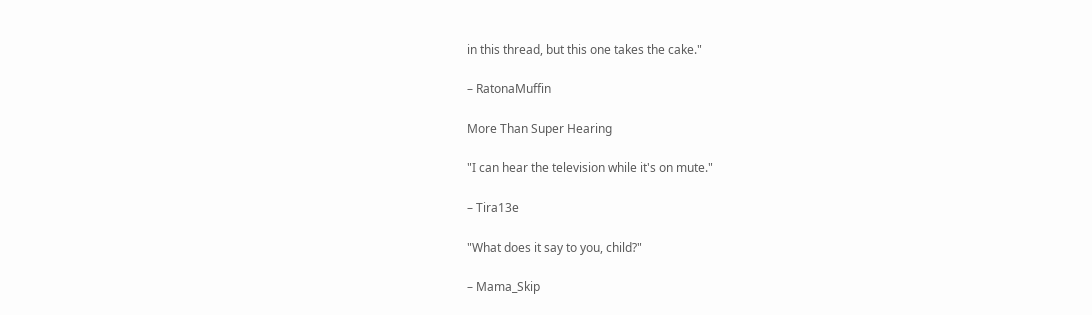in this thread, but this one takes the cake."

– RatonaMuffin

More Than Super Hearing

"I can hear the television while it's on mute."

– Tira13e

"What does it say to you, child?"

– Mama_Skip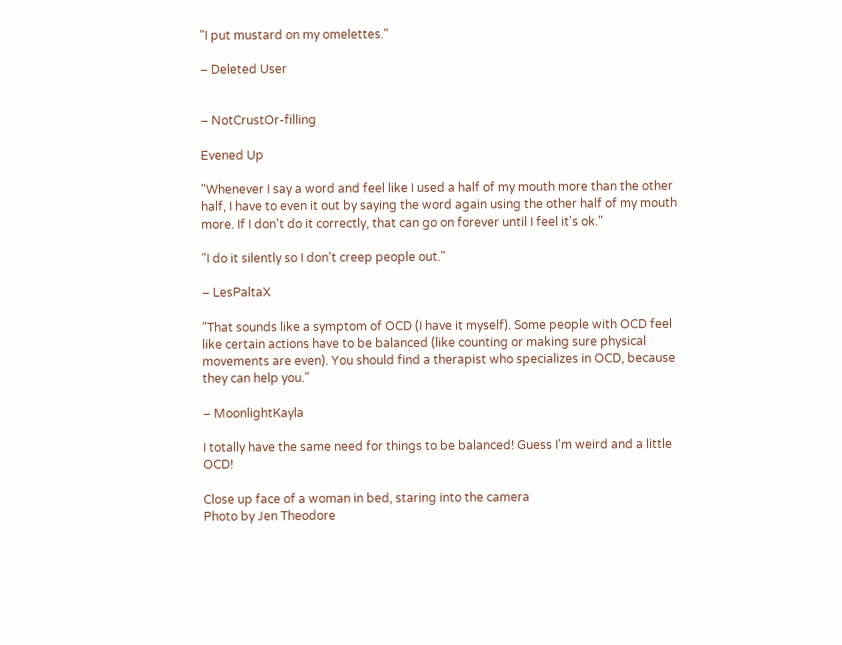"I put mustard on my omelettes."

– Deleted User


– NotCrustOr-filling

Evened Up

"Whenever I say a word and feel like I used a half of my mouth more than the other half, I have to even it out by saying the word again using the other half of my mouth more. If I don't do it correctly, that can go on forever until I feel it's ok."

"I do it silently so I don't creep people out."

– LesPaltaX

"That sounds like a symptom of OCD (I have it myself). Some people with OCD feel like certain actions have to be balanced (like counting or making sure physical movements are even). You should find a therapist who specializes in OCD, because they can help you."

– MoonlightKayla

I totally have the same need for things to be balanced! Guess I'm weird and a little OCD!

Close up face of a woman in bed, staring into the camera
Photo by Jen Theodore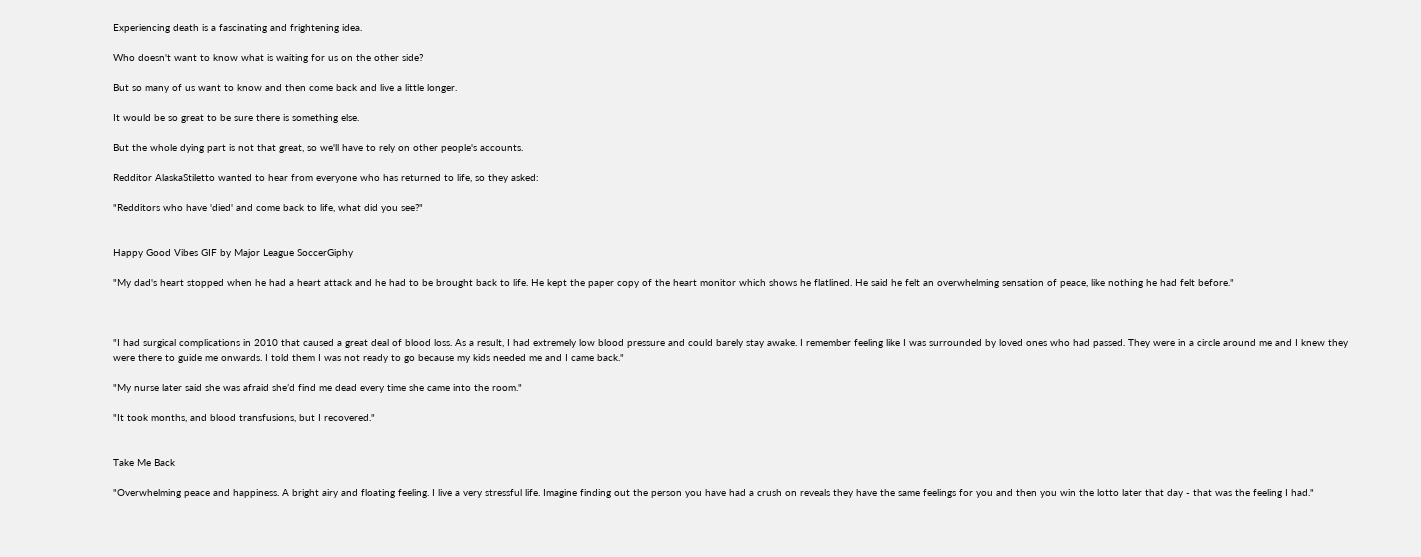Experiencing death is a fascinating and frightening idea.

Who doesn't want to know what is waiting for us on the other side?

But so many of us want to know and then come back and live a little longer.

It would be so great to be sure there is something else.

But the whole dying part is not that great, so we'll have to rely on other people's accounts.

Redditor AlaskaStiletto wanted to hear from everyone who has returned to life, so they asked:

"Redditors who have 'died' and come back to life, what did you see?"


Happy Good Vibes GIF by Major League SoccerGiphy

"My dad's heart stopped when he had a heart attack and he had to be brought back to life. He kept the paper copy of the heart monitor which shows he flatlined. He said he felt an overwhelming sensation of peace, like nothing he had felt before."



"I had surgical complications in 2010 that caused a great deal of blood loss. As a result, I had extremely low blood pressure and could barely stay awake. I remember feeling like I was surrounded by loved ones who had passed. They were in a circle around me and I knew they were there to guide me onwards. I told them I was not ready to go because my kids needed me and I came back."

"My nurse later said she was afraid she’d find me dead every time she came into the room."

"It took months, and blood transfusions, but I recovered."


Take Me Back

"Overwhelming peace and happiness. A bright airy and floating feeling. I live a very stressful life. Imagine finding out the person you have had a crush on reveals they have the same feelings for you and then you win the lotto later that day - that was the feeling I had."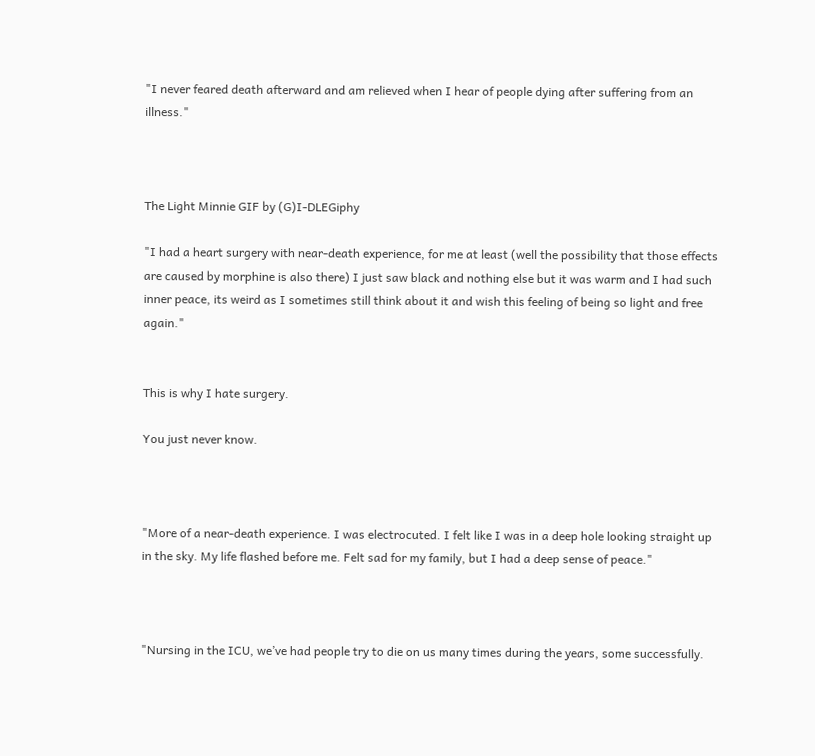"I never feared death afterward and am relieved when I hear of people dying after suffering from an illness."



The Light Minnie GIF by (G)I-DLEGiphy

"I had a heart surgery with near-death experience, for me at least (well the possibility that those effects are caused by morphine is also there) I just saw black and nothing else but it was warm and I had such inner peace, its weird as I sometimes still think about it and wish this feeling of being so light and free again."


This is why I hate surgery.

You just never know.



"More of a near-death experience. I was electrocuted. I felt like I was in a deep hole looking straight up in the sky. My life flashed before me. Felt sad for my family, but I had a deep sense of peace."



"Nursing in the ICU, we’ve had people try to die on us many times during the years, some successfully.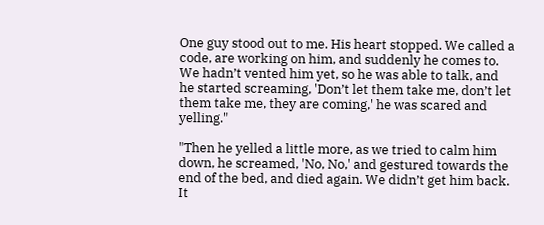One guy stood out to me. His heart stopped. We called a code, are working on him, and suddenly he comes to. We hadn’t vented him yet, so he was able to talk, and he started screaming, 'Don’t let them take me, don’t let them take me, they are coming,' he was scared and yelling."

"Then he yelled a little more, as we tried to calm him down, he screamed, 'No, No,' and gestured towards the end of the bed, and died again. We didn’t get him back. It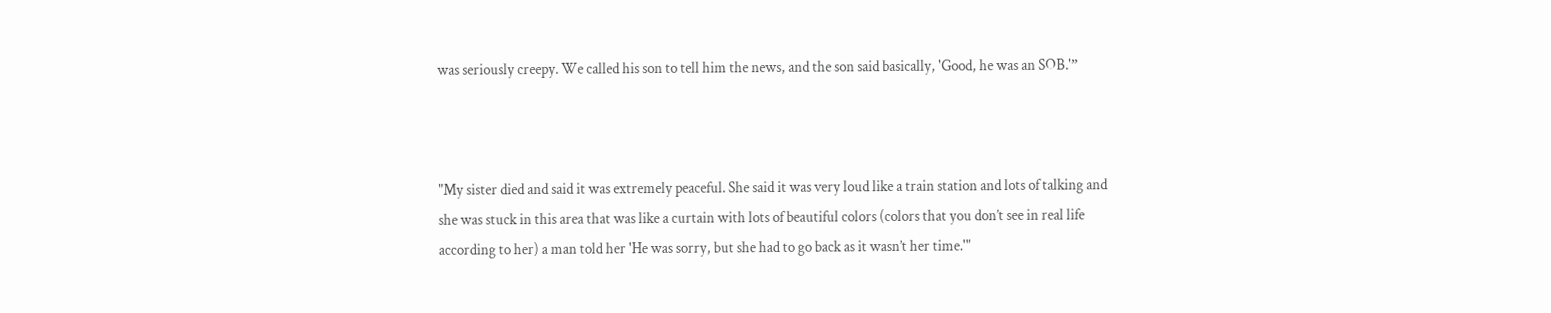was seriously creepy. We called his son to tell him the news, and the son said basically, 'Good, he was an SOB.'”



"My sister died and said it was extremely peaceful. She said it was very loud like a train station and lots of talking and she was stuck in this area that was like a curtain with lots of beautiful colors (colors that you don’t see in real life according to her) a man told her 'He was sorry, but she had to go back as it wasn’t her time.'"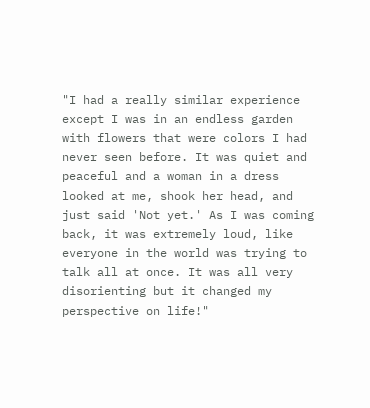"I had a really similar experience except I was in an endless garden with flowers that were colors I had never seen before. It was quiet and peaceful and a woman in a dress looked at me, shook her head, and just said 'Not yet.' As I was coming back, it was extremely loud, like everyone in the world was trying to talk all at once. It was all very disorienting but it changed my perspective on life!"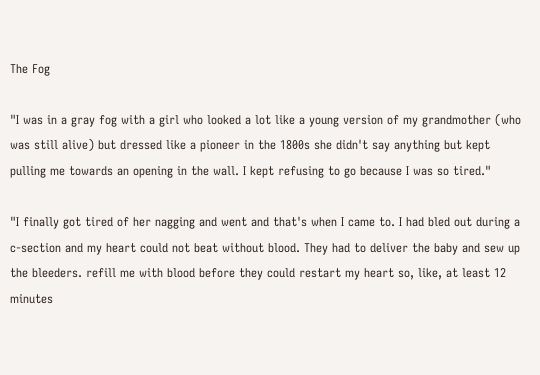The Fog

"I was in a gray fog with a girl who looked a lot like a young version of my grandmother (who was still alive) but dressed like a pioneer in the 1800s she didn't say anything but kept pulling me towards an opening in the wall. I kept refusing to go because I was so tired."

"I finally got tired of her nagging and went and that's when I came to. I had bled out during a c-section and my heart could not beat without blood. They had to deliver the baby and sew up the bleeders. refill me with blood before they could restart my heart so, like, at least 12 minutes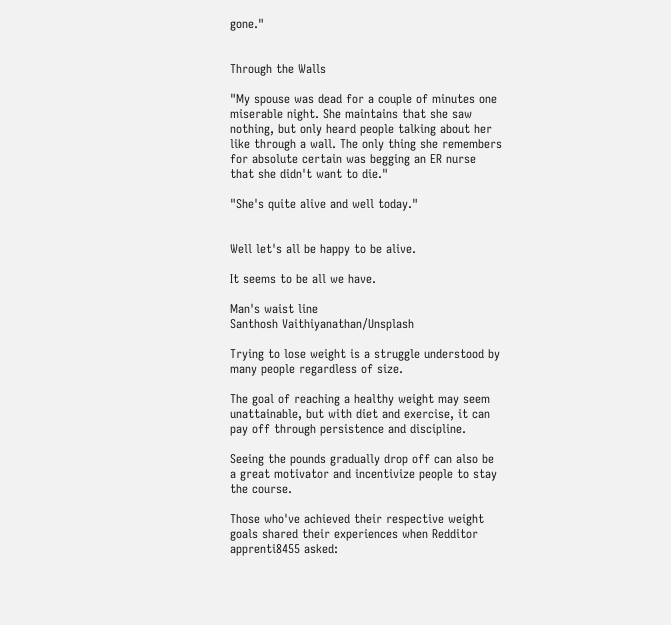gone."


Through the Walls

"My spouse was dead for a couple of minutes one miserable night. She maintains that she saw nothing, but only heard people talking about her like through a wall. The only thing she remembers for absolute certain was begging an ER nurse that she didn't want to die."

"She's quite alive and well today."


Well let's all be happy to be alive.

It seems to be all we have.

Man's waist line
Santhosh Vaithiyanathan/Unsplash

Trying to lose weight is a struggle understood by many people regardless of size.

The goal of reaching a healthy weight may seem unattainable, but with diet and exercise, it can pay off through persistence and discipline.

Seeing the pounds gradually drop off can also be a great motivator and incentivize people to stay the course.

Those who've achieved their respective weight goals shared their experiences when Redditor apprenti8455 asked: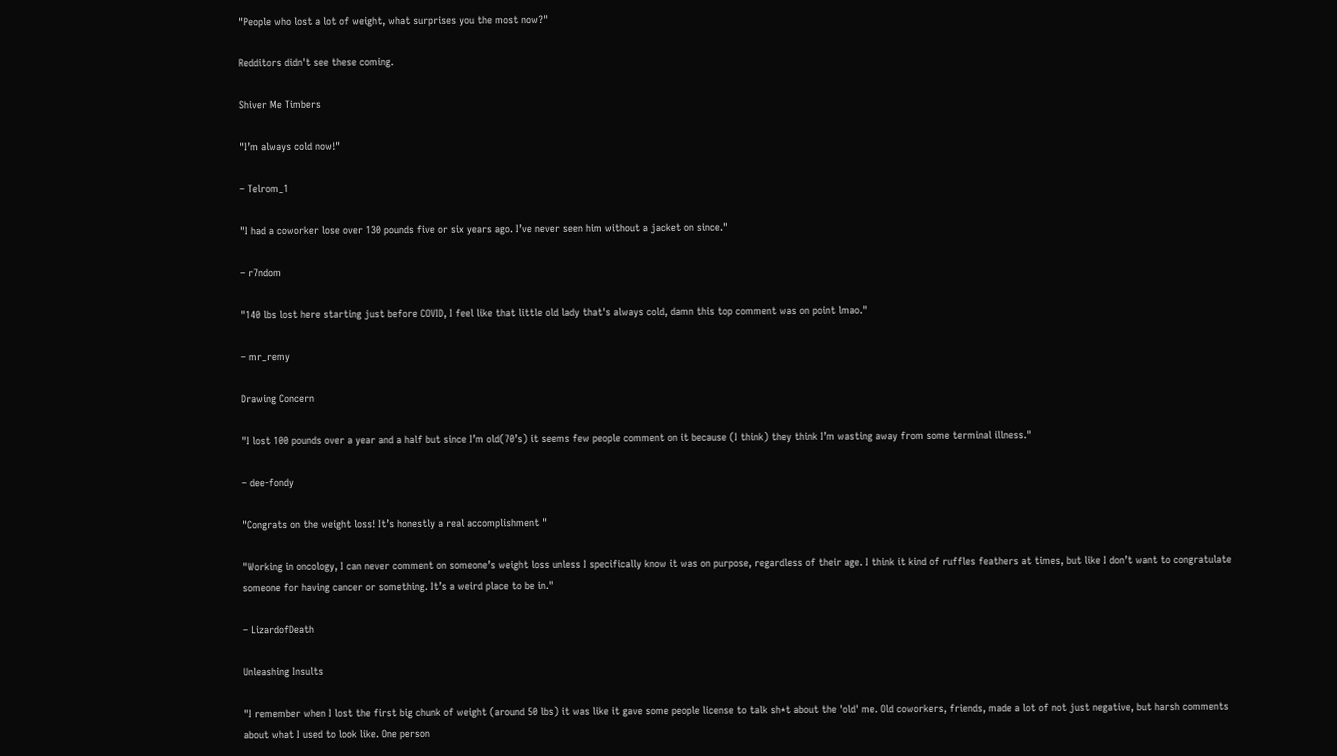"People who lost a lot of weight, what surprises you the most now?"

Redditors didn't see these coming.

Shiver Me Timbers

"I’m always cold now!"

– Telrom_1

"I had a coworker lose over 130 pounds five or six years ago. I’ve never seen him without a jacket on since."

– r7ndom

"140 lbs lost here starting just before COVID, I feel like that little old lady that's always cold, damn this top comment was on point lmao."

– mr_remy

Drawing Concern

"I lost 100 pounds over a year and a half but since I’m old(70’s) it seems few people comment on it because (I think) they think I’m wasting away from some terminal illness."

– dee-fondy

"Congrats on the weight loss! It’s honestly a real accomplishment "

"Working in oncology, I can never comment on someone’s weight loss unless I specifically know it was on purpose, regardless of their age. I think it kind of ruffles feathers at times, but like I don’t want to congratulate someone for having cancer or something. It’s a weird place to be in."

– LizardofDeath

Unleashing Insults

"I remember when I lost the first big chunk of weight (around 50 lbs) it was like it gave some people license to talk sh*t about the 'old' me. Old coworkers, friends, made a lot of not just negative, but harsh comments about what I used to look like. One person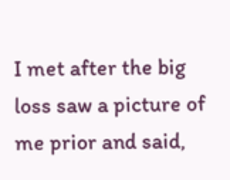I met after the big loss saw a picture of me prior and said,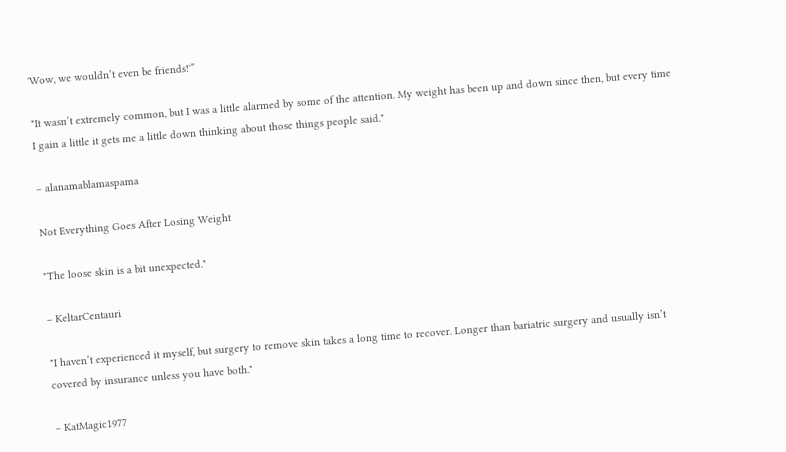'Wow, we wouldn’t even be friends!'”

"It wasn’t extremely common, but I was a little alarmed by some of the attention. My weight has been up and down since then, but every time I gain a little it gets me a little down thinking about those things people said."

– alanamablamaspama

Not Everything Goes After Losing Weight

"The loose skin is a bit unexpected."

– KeltarCentauri

"I haven’t experienced it myself, but surgery to remove skin takes a long time to recover. Longer than bariatric surgery and usually isn’t covered by insurance unless you have both."

– KatMagic1977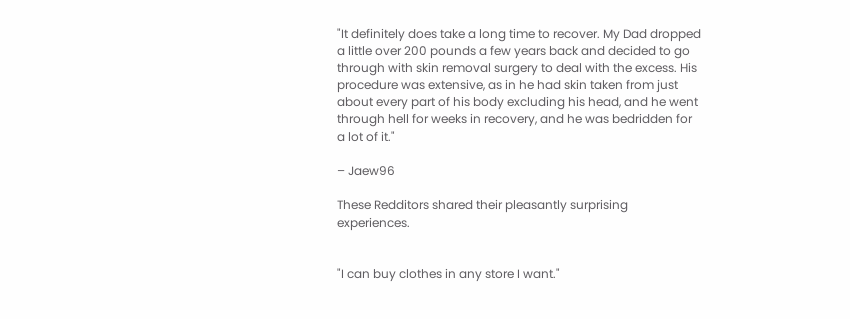"It definitely does take a long time to recover. My Dad dropped a little over 200 pounds a few years back and decided to go through with skin removal surgery to deal with the excess. His procedure was extensive, as in he had skin taken from just about every part of his body excluding his head, and he went through hell for weeks in recovery, and he was bedridden for a lot of it."

– Jaew96

These Redditors shared their pleasantly surprising experiences.


"I can buy clothes in any store I want."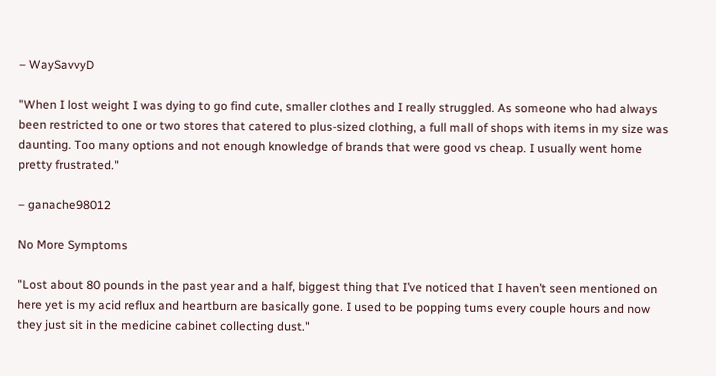– WaySavvyD

"When I lost weight I was dying to go find cute, smaller clothes and I really struggled. As someone who had always been restricted to one or two stores that catered to plus-sized clothing, a full mall of shops with items in my size was daunting. Too many options and not enough knowledge of brands that were good vs cheap. I usually went home pretty frustrated."

– ganache98012

No More Symptoms

"Lost about 80 pounds in the past year and a half, biggest thing that I’ve noticed that I haven’t seen mentioned on here yet is my acid reflux and heartburn are basically gone. I used to be popping tums every couple hours and now they just sit in the medicine cabinet collecting dust."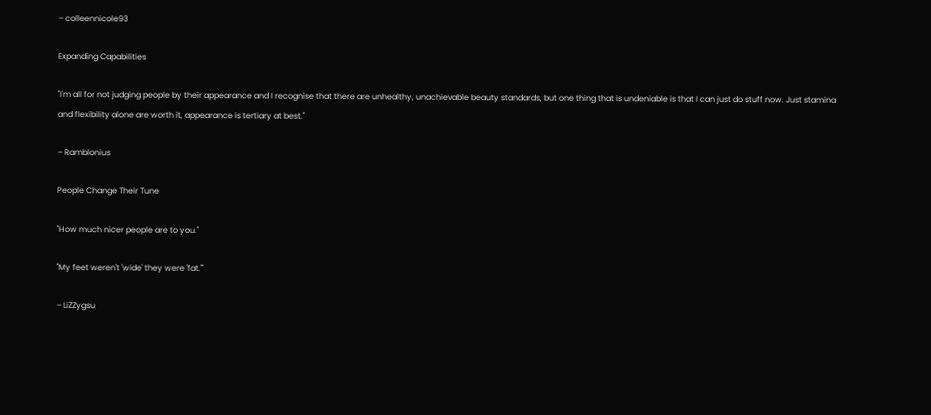– colleennicole93

Expanding Capabilities

"I'm all for not judging people by their appearance and I recognise that there are unhealthy, unachievable beauty standards, but one thing that is undeniable is that I can just do stuff now. Just stamina and flexibility alone are worth it, appearance is tertiary at best."

– Ramblonius

People Change Their Tune

"How much nicer people are to you."

"My feet weren't 'wide' they were 'fat.'"

– LiZZygsu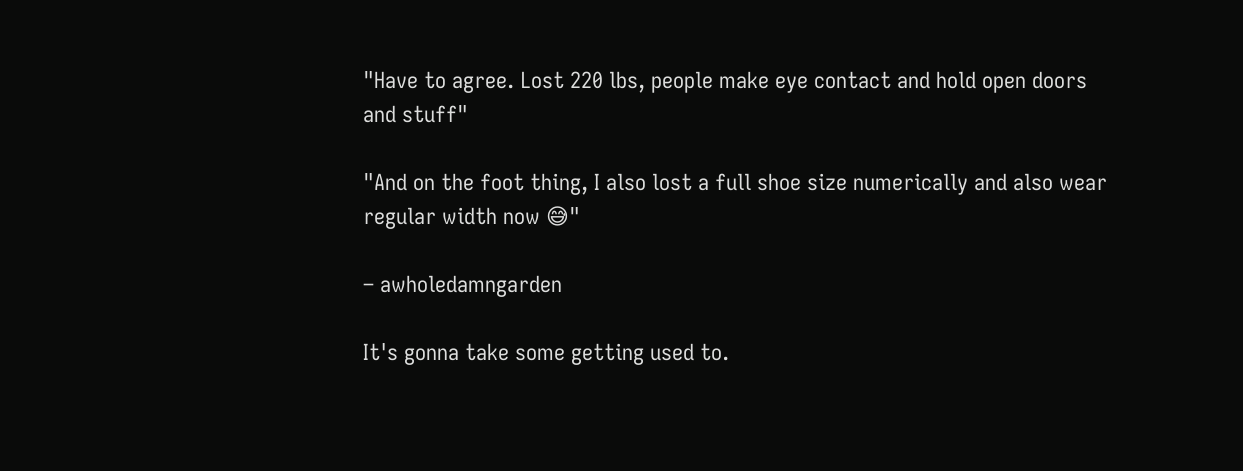"Have to agree. Lost 220 lbs, people make eye contact and hold open doors and stuff"

"And on the foot thing, I also lost a full shoe size numerically and also wear regular width now 😅"

– awholedamngarden

It's gonna take some getting used to.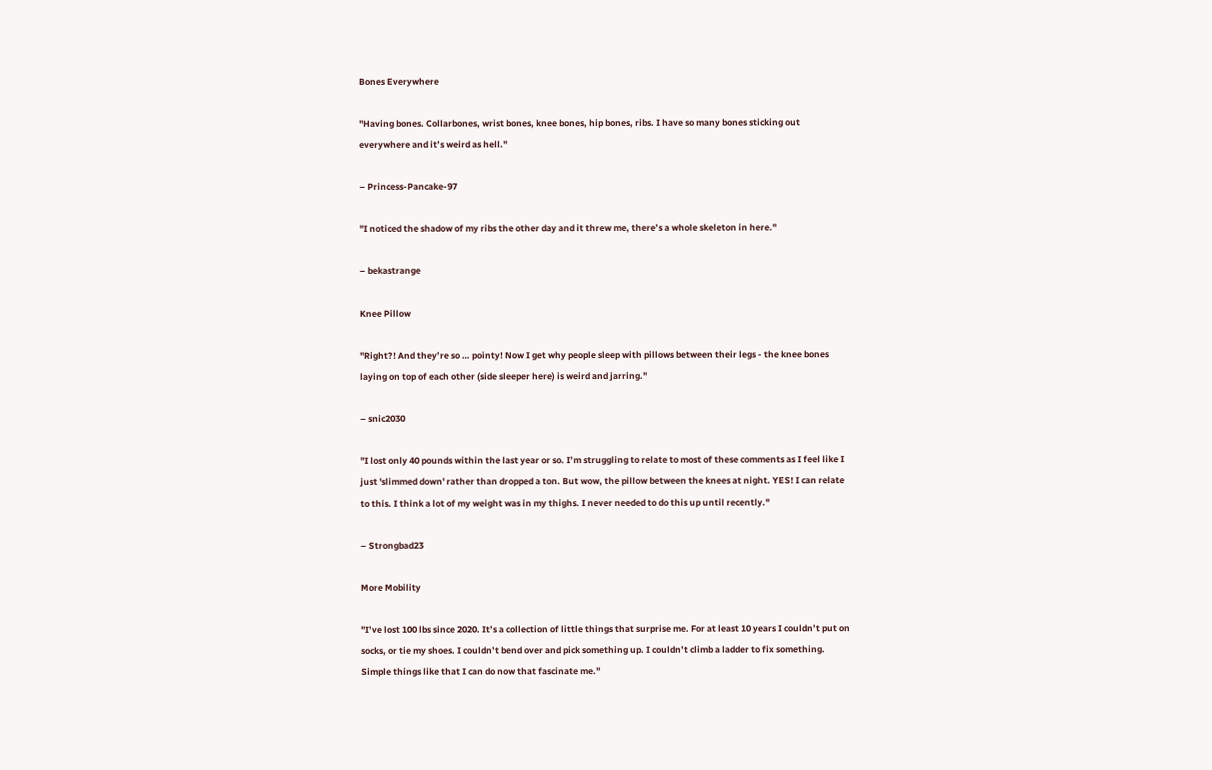Bones Everywhere

"Having bones. Collarbones, wrist bones, knee bones, hip bones, ribs. I have so many bones sticking out everywhere and it’s weird as hell."

– Princess-Pancake-97

"I noticed the shadow of my ribs the other day and it threw me, there’s a whole skeleton in here."

– bekastrange

Knee Pillow

"Right?! And they’re so … pointy! Now I get why people sleep with pillows between their legs - the knee bones laying on top of each other (side sleeper here) is weird and jarring."

– snic2030

"I lost only 40 pounds within the last year or so. I’m struggling to relate to most of these comments as I feel like I just 'slimmed down' rather than dropped a ton. But wow, the pillow between the knees at night. YES! I can relate to this. I think a lot of my weight was in my thighs. I never needed to do this up until recently."

– Strongbad23

More Mobility

"I’ve lost 100 lbs since 2020. It’s a collection of little things that surprise me. For at least 10 years I couldn’t put on socks, or tie my shoes. I couldn’t bend over and pick something up. I couldn’t climb a ladder to fix something. Simple things like that I can do now that fascinate me."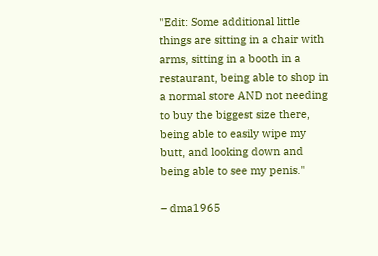"Edit: Some additional little things are sitting in a chair with arms, sitting in a booth in a restaurant, being able to shop in a normal store AND not needing to buy the biggest size there, being able to easily wipe my butt, and looking down and being able to see my penis."

– dma1965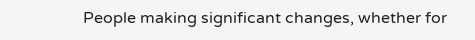People making significant changes, whether for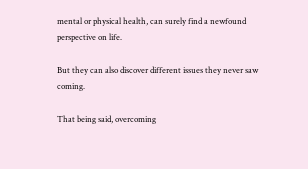mental or physical health, can surely find a newfound perspective on life.

But they can also discover different issues they never saw coming.

That being said, overcoming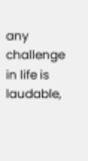any challenge in life is laudable,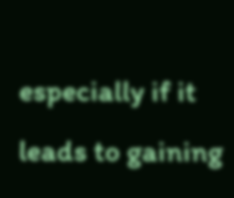especially if it leads to gaining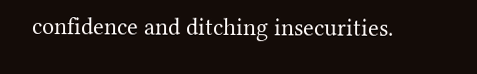confidence and ditching insecurities.